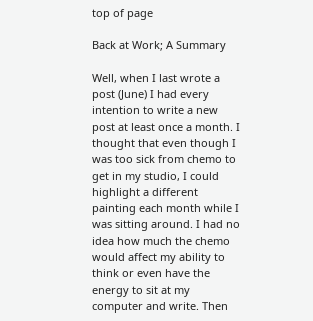top of page

Back at Work; A Summary

Well, when I last wrote a post (June) I had every intention to write a new post at least once a month. I thought that even though I was too sick from chemo to get in my studio, I could highlight a different painting each month while I was sitting around. I had no idea how much the chemo would affect my ability to think or even have the energy to sit at my computer and write. Then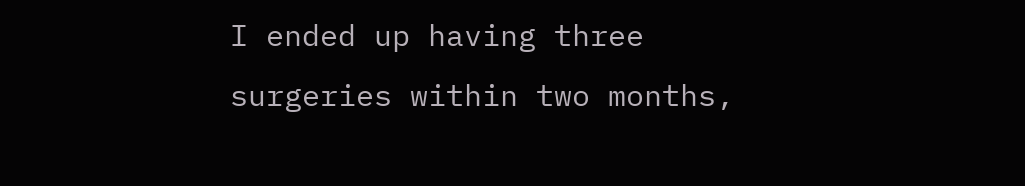I ended up having three surgeries within two months,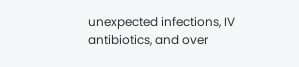unexpected infections, IV antibiotics, and over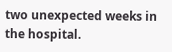two unexpected weeks in the hospital.